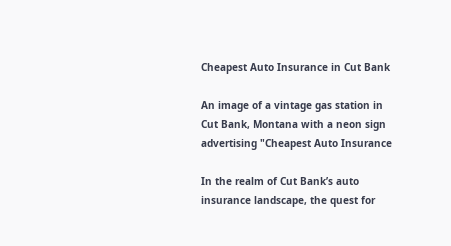Cheapest Auto Insurance in Cut Bank

An image of a vintage gas station in Cut Bank, Montana with a neon sign advertising "Cheapest Auto Insurance

In the realm of Cut Bank’s auto insurance landscape, the quest for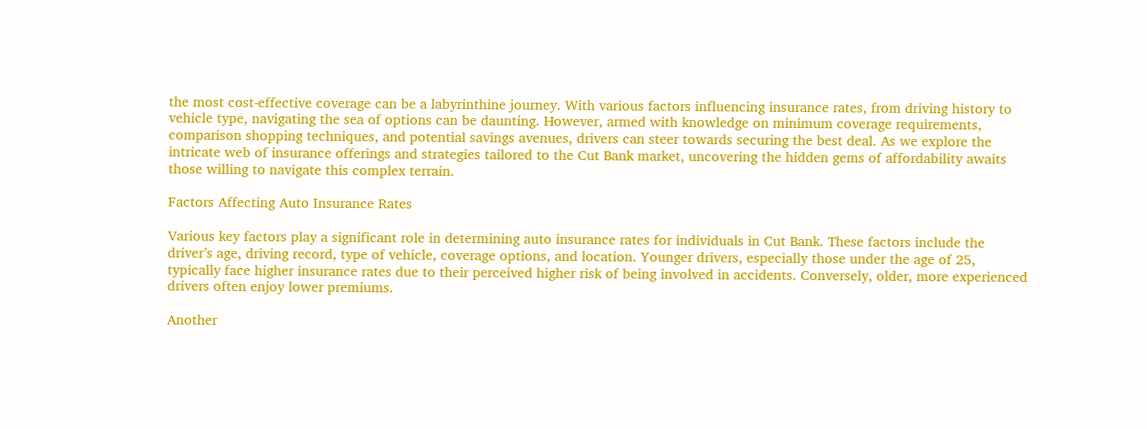the most cost-effective coverage can be a labyrinthine journey. With various factors influencing insurance rates, from driving history to vehicle type, navigating the sea of options can be daunting. However, armed with knowledge on minimum coverage requirements, comparison shopping techniques, and potential savings avenues, drivers can steer towards securing the best deal. As we explore the intricate web of insurance offerings and strategies tailored to the Cut Bank market, uncovering the hidden gems of affordability awaits those willing to navigate this complex terrain.

Factors Affecting Auto Insurance Rates

Various key factors play a significant role in determining auto insurance rates for individuals in Cut Bank. These factors include the driver’s age, driving record, type of vehicle, coverage options, and location. Younger drivers, especially those under the age of 25, typically face higher insurance rates due to their perceived higher risk of being involved in accidents. Conversely, older, more experienced drivers often enjoy lower premiums.

Another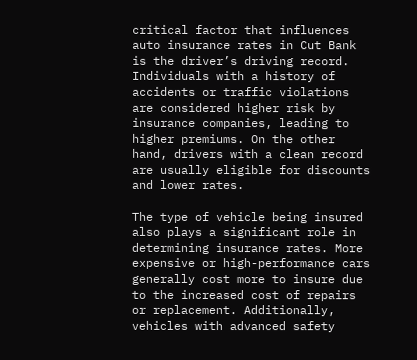critical factor that influences auto insurance rates in Cut Bank is the driver’s driving record. Individuals with a history of accidents or traffic violations are considered higher risk by insurance companies, leading to higher premiums. On the other hand, drivers with a clean record are usually eligible for discounts and lower rates.

The type of vehicle being insured also plays a significant role in determining insurance rates. More expensive or high-performance cars generally cost more to insure due to the increased cost of repairs or replacement. Additionally, vehicles with advanced safety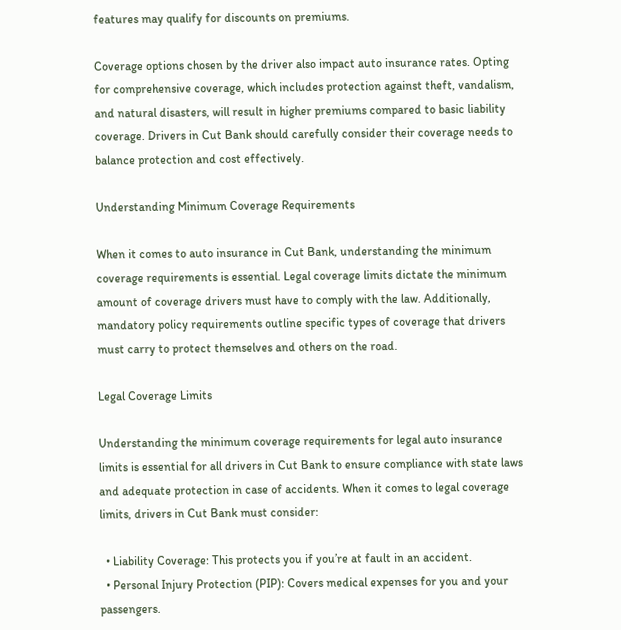features may qualify for discounts on premiums.

Coverage options chosen by the driver also impact auto insurance rates. Opting for comprehensive coverage, which includes protection against theft, vandalism, and natural disasters, will result in higher premiums compared to basic liability coverage. Drivers in Cut Bank should carefully consider their coverage needs to balance protection and cost effectively.

Understanding Minimum Coverage Requirements

When it comes to auto insurance in Cut Bank, understanding the minimum coverage requirements is essential. Legal coverage limits dictate the minimum amount of coverage drivers must have to comply with the law. Additionally, mandatory policy requirements outline specific types of coverage that drivers must carry to protect themselves and others on the road.

Legal Coverage Limits

Understanding the minimum coverage requirements for legal auto insurance limits is essential for all drivers in Cut Bank to ensure compliance with state laws and adequate protection in case of accidents. When it comes to legal coverage limits, drivers in Cut Bank must consider:

  • Liability Coverage: This protects you if you’re at fault in an accident.
  • Personal Injury Protection (PIP): Covers medical expenses for you and your passengers.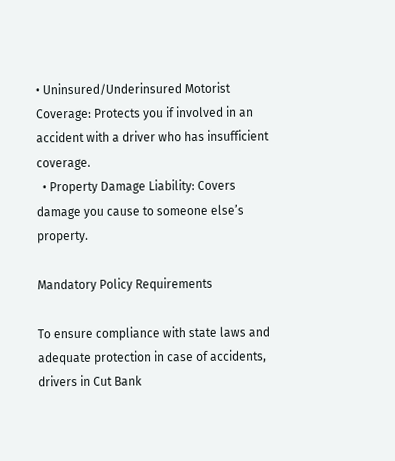• Uninsured/Underinsured Motorist Coverage: Protects you if involved in an accident with a driver who has insufficient coverage.
  • Property Damage Liability: Covers damage you cause to someone else’s property.

Mandatory Policy Requirements

To ensure compliance with state laws and adequate protection in case of accidents, drivers in Cut Bank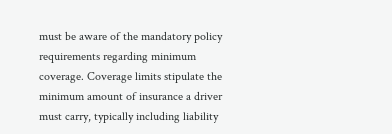must be aware of the mandatory policy requirements regarding minimum coverage. Coverage limits stipulate the minimum amount of insurance a driver must carry, typically including liability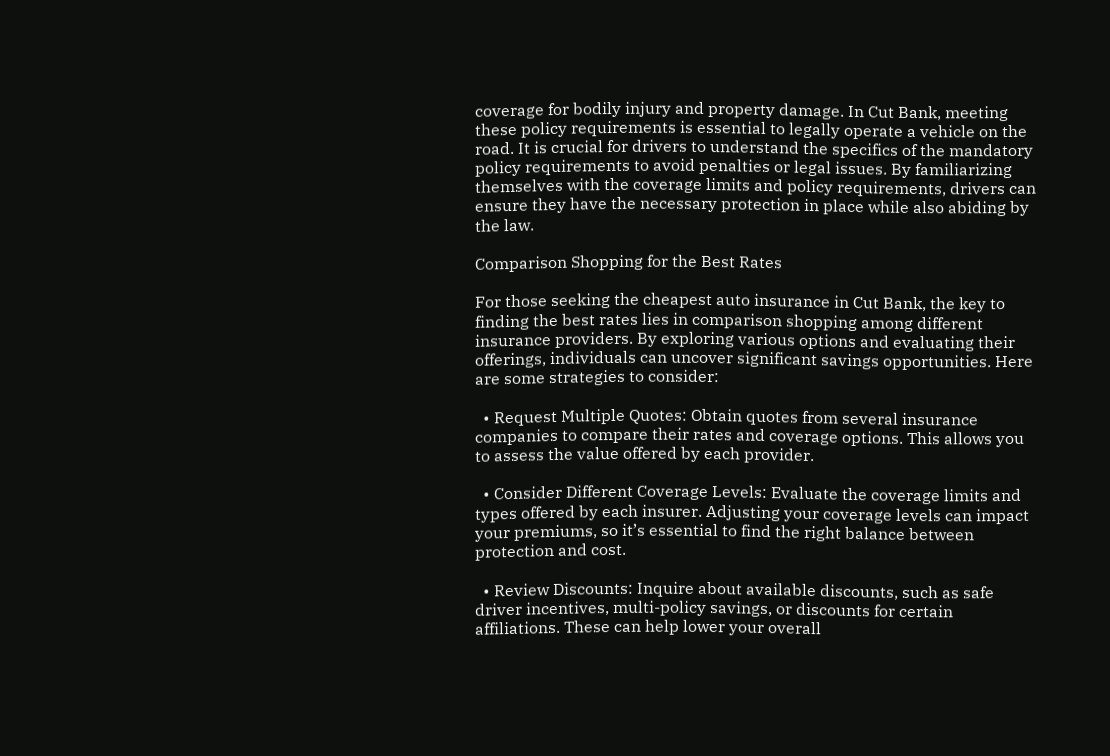coverage for bodily injury and property damage. In Cut Bank, meeting these policy requirements is essential to legally operate a vehicle on the road. It is crucial for drivers to understand the specifics of the mandatory policy requirements to avoid penalties or legal issues. By familiarizing themselves with the coverage limits and policy requirements, drivers can ensure they have the necessary protection in place while also abiding by the law.

Comparison Shopping for the Best Rates

For those seeking the cheapest auto insurance in Cut Bank, the key to finding the best rates lies in comparison shopping among different insurance providers. By exploring various options and evaluating their offerings, individuals can uncover significant savings opportunities. Here are some strategies to consider:

  • Request Multiple Quotes: Obtain quotes from several insurance companies to compare their rates and coverage options. This allows you to assess the value offered by each provider.

  • Consider Different Coverage Levels: Evaluate the coverage limits and types offered by each insurer. Adjusting your coverage levels can impact your premiums, so it’s essential to find the right balance between protection and cost.

  • Review Discounts: Inquire about available discounts, such as safe driver incentives, multi-policy savings, or discounts for certain affiliations. These can help lower your overall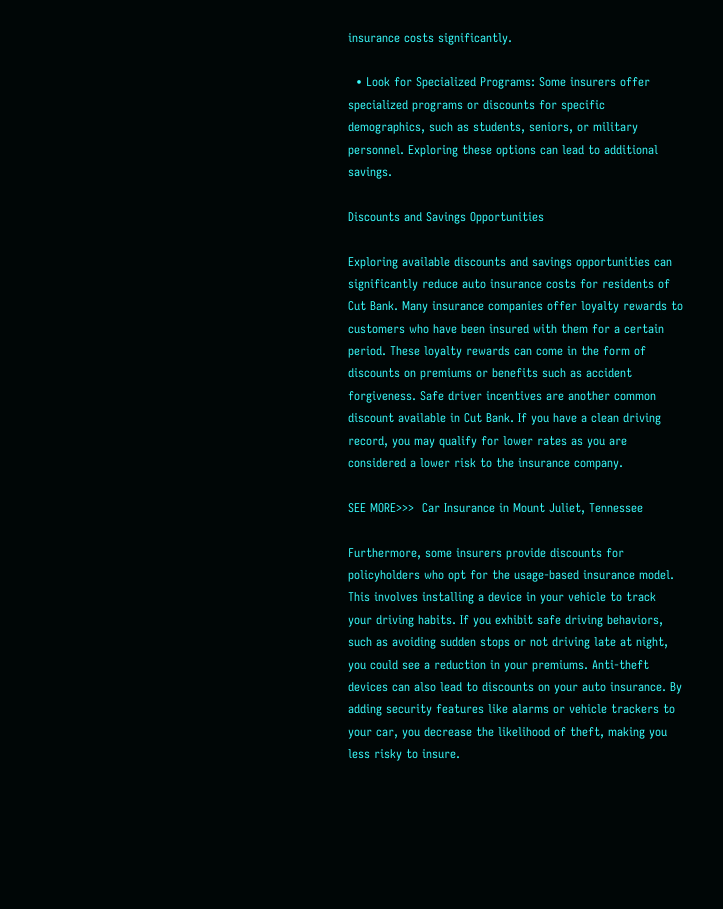insurance costs significantly.

  • Look for Specialized Programs: Some insurers offer specialized programs or discounts for specific demographics, such as students, seniors, or military personnel. Exploring these options can lead to additional savings.

Discounts and Savings Opportunities

Exploring available discounts and savings opportunities can significantly reduce auto insurance costs for residents of Cut Bank. Many insurance companies offer loyalty rewards to customers who have been insured with them for a certain period. These loyalty rewards can come in the form of discounts on premiums or benefits such as accident forgiveness. Safe driver incentives are another common discount available in Cut Bank. If you have a clean driving record, you may qualify for lower rates as you are considered a lower risk to the insurance company.

SEE MORE>>>  Car Insurance in Mount Juliet, Tennessee

Furthermore, some insurers provide discounts for policyholders who opt for the usage-based insurance model. This involves installing a device in your vehicle to track your driving habits. If you exhibit safe driving behaviors, such as avoiding sudden stops or not driving late at night, you could see a reduction in your premiums. Anti-theft devices can also lead to discounts on your auto insurance. By adding security features like alarms or vehicle trackers to your car, you decrease the likelihood of theft, making you less risky to insure.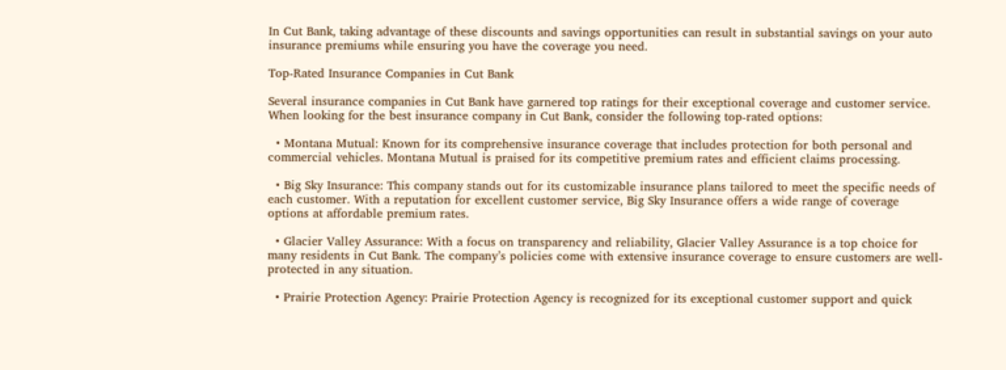In Cut Bank, taking advantage of these discounts and savings opportunities can result in substantial savings on your auto insurance premiums while ensuring you have the coverage you need.

Top-Rated Insurance Companies in Cut Bank

Several insurance companies in Cut Bank have garnered top ratings for their exceptional coverage and customer service. When looking for the best insurance company in Cut Bank, consider the following top-rated options:

  • Montana Mutual: Known for its comprehensive insurance coverage that includes protection for both personal and commercial vehicles. Montana Mutual is praised for its competitive premium rates and efficient claims processing.

  • Big Sky Insurance: This company stands out for its customizable insurance plans tailored to meet the specific needs of each customer. With a reputation for excellent customer service, Big Sky Insurance offers a wide range of coverage options at affordable premium rates.

  • Glacier Valley Assurance: With a focus on transparency and reliability, Glacier Valley Assurance is a top choice for many residents in Cut Bank. The company’s policies come with extensive insurance coverage to ensure customers are well-protected in any situation.

  • Prairie Protection Agency: Prairie Protection Agency is recognized for its exceptional customer support and quick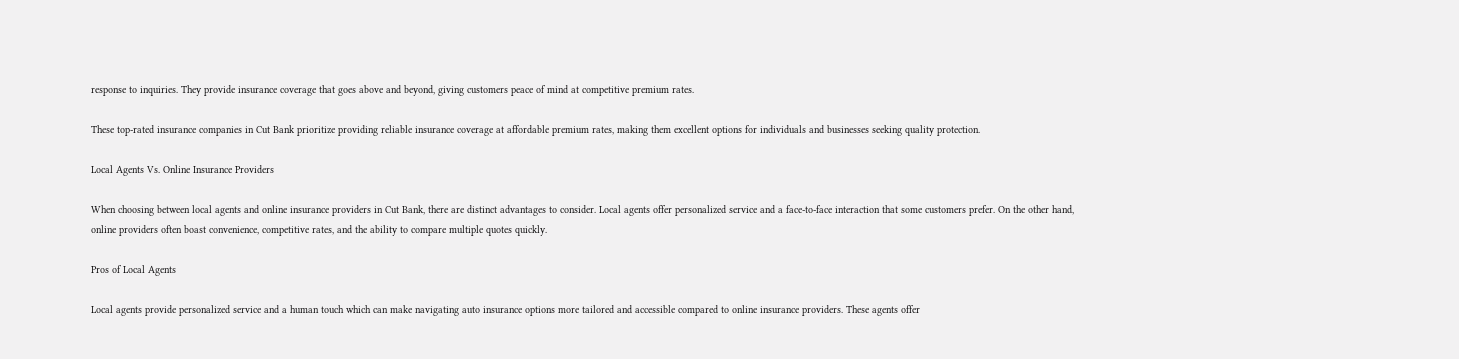response to inquiries. They provide insurance coverage that goes above and beyond, giving customers peace of mind at competitive premium rates.

These top-rated insurance companies in Cut Bank prioritize providing reliable insurance coverage at affordable premium rates, making them excellent options for individuals and businesses seeking quality protection.

Local Agents Vs. Online Insurance Providers

When choosing between local agents and online insurance providers in Cut Bank, there are distinct advantages to consider. Local agents offer personalized service and a face-to-face interaction that some customers prefer. On the other hand, online providers often boast convenience, competitive rates, and the ability to compare multiple quotes quickly.

Pros of Local Agents

Local agents provide personalized service and a human touch which can make navigating auto insurance options more tailored and accessible compared to online insurance providers. These agents offer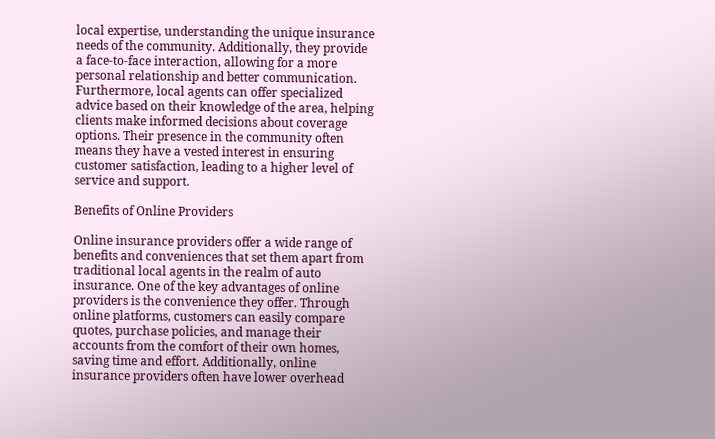local expertise, understanding the unique insurance needs of the community. Additionally, they provide a face-to-face interaction, allowing for a more personal relationship and better communication. Furthermore, local agents can offer specialized advice based on their knowledge of the area, helping clients make informed decisions about coverage options. Their presence in the community often means they have a vested interest in ensuring customer satisfaction, leading to a higher level of service and support.

Benefits of Online Providers

Online insurance providers offer a wide range of benefits and conveniences that set them apart from traditional local agents in the realm of auto insurance. One of the key advantages of online providers is the convenience they offer. Through online platforms, customers can easily compare quotes, purchase policies, and manage their accounts from the comfort of their own homes, saving time and effort. Additionally, online insurance providers often have lower overhead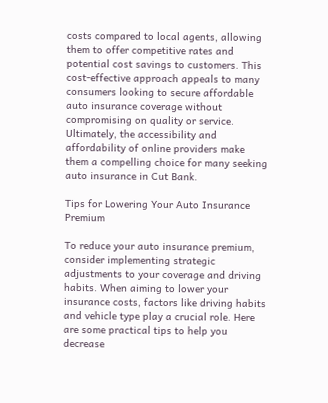costs compared to local agents, allowing them to offer competitive rates and potential cost savings to customers. This cost-effective approach appeals to many consumers looking to secure affordable auto insurance coverage without compromising on quality or service. Ultimately, the accessibility and affordability of online providers make them a compelling choice for many seeking auto insurance in Cut Bank.

Tips for Lowering Your Auto Insurance Premium

To reduce your auto insurance premium, consider implementing strategic adjustments to your coverage and driving habits. When aiming to lower your insurance costs, factors like driving habits and vehicle type play a crucial role. Here are some practical tips to help you decrease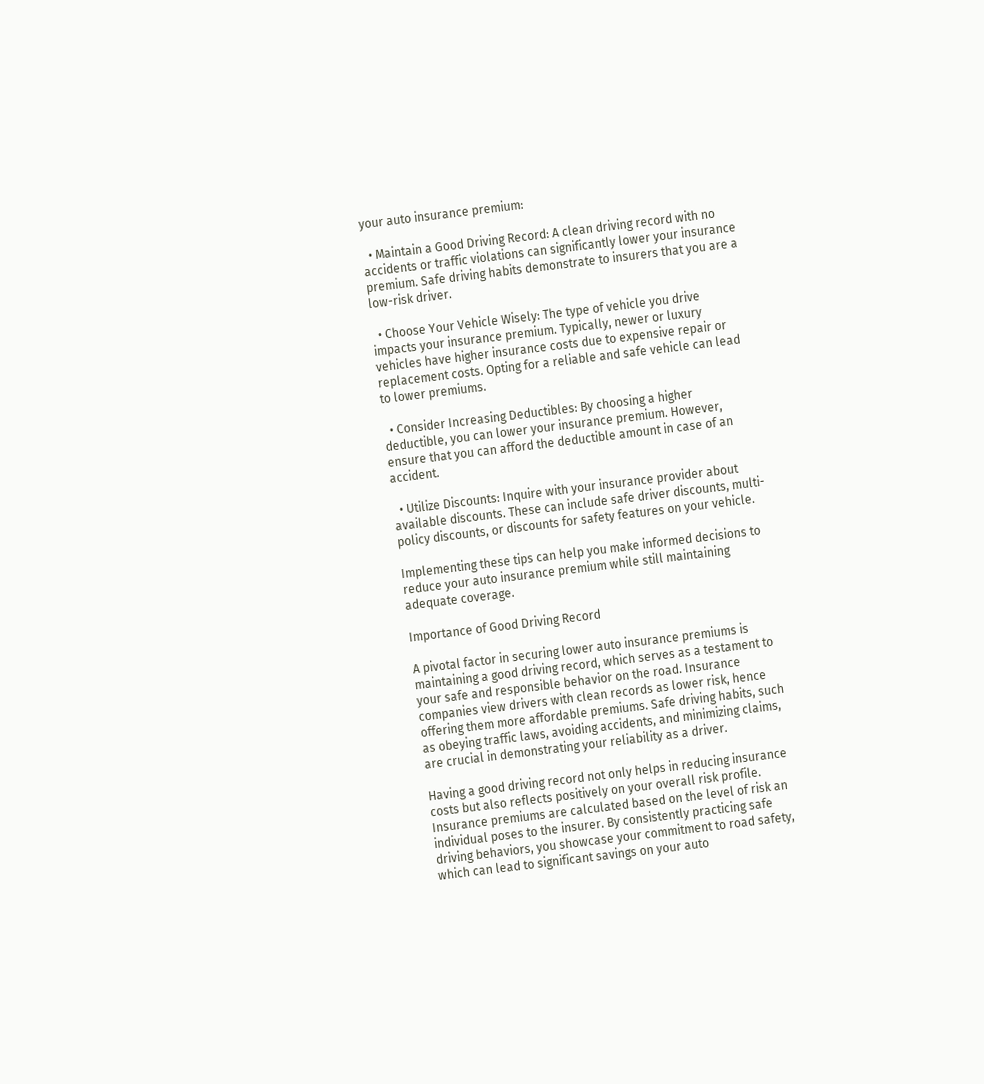your auto insurance premium:

  • Maintain a Good Driving Record: A clean driving record with no accidents or traffic violations can significantly lower your insurance premium. Safe driving habits demonstrate to insurers that you are a low-risk driver.

  • Choose Your Vehicle Wisely: The type of vehicle you drive impacts your insurance premium. Typically, newer or luxury vehicles have higher insurance costs due to expensive repair or replacement costs. Opting for a reliable and safe vehicle can lead to lower premiums.

  • Consider Increasing Deductibles: By choosing a higher deductible, you can lower your insurance premium. However, ensure that you can afford the deductible amount in case of an accident.

  • Utilize Discounts: Inquire with your insurance provider about available discounts. These can include safe driver discounts, multi-policy discounts, or discounts for safety features on your vehicle.

Implementing these tips can help you make informed decisions to reduce your auto insurance premium while still maintaining adequate coverage.

Importance of Good Driving Record

A pivotal factor in securing lower auto insurance premiums is maintaining a good driving record, which serves as a testament to your safe and responsible behavior on the road. Insurance companies view drivers with clean records as lower risk, hence offering them more affordable premiums. Safe driving habits, such as obeying traffic laws, avoiding accidents, and minimizing claims, are crucial in demonstrating your reliability as a driver.

Having a good driving record not only helps in reducing insurance costs but also reflects positively on your overall risk profile. Insurance premiums are calculated based on the level of risk an individual poses to the insurer. By consistently practicing safe driving behaviors, you showcase your commitment to road safety, which can lead to significant savings on your auto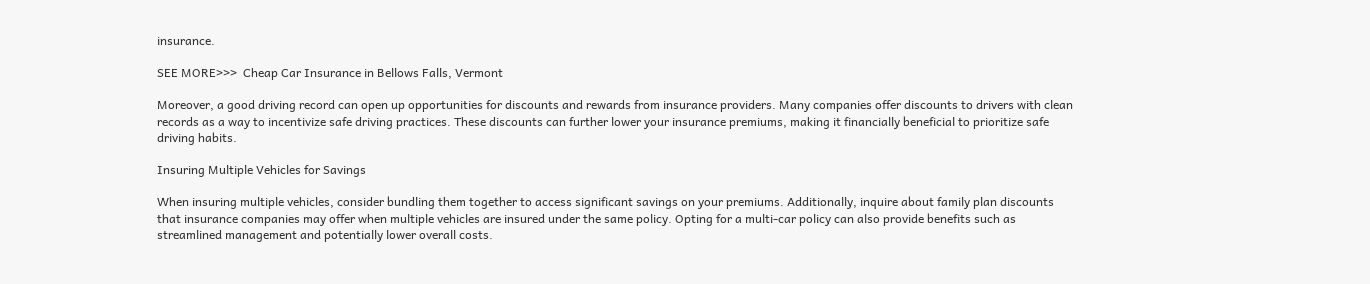insurance.

SEE MORE>>>  Cheap Car Insurance in Bellows Falls, Vermont

Moreover, a good driving record can open up opportunities for discounts and rewards from insurance providers. Many companies offer discounts to drivers with clean records as a way to incentivize safe driving practices. These discounts can further lower your insurance premiums, making it financially beneficial to prioritize safe driving habits.

Insuring Multiple Vehicles for Savings

When insuring multiple vehicles, consider bundling them together to access significant savings on your premiums. Additionally, inquire about family plan discounts that insurance companies may offer when multiple vehicles are insured under the same policy. Opting for a multi-car policy can also provide benefits such as streamlined management and potentially lower overall costs.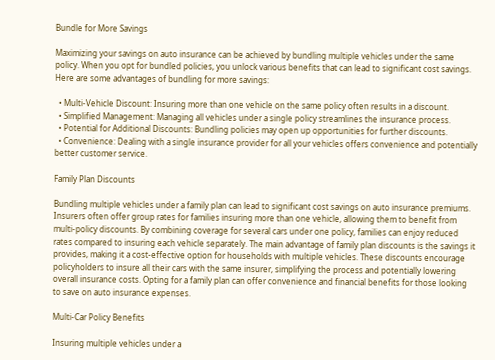Bundle for More Savings

Maximizing your savings on auto insurance can be achieved by bundling multiple vehicles under the same policy. When you opt for bundled policies, you unlock various benefits that can lead to significant cost savings. Here are some advantages of bundling for more savings:

  • Multi-Vehicle Discount: Insuring more than one vehicle on the same policy often results in a discount.
  • Simplified Management: Managing all vehicles under a single policy streamlines the insurance process.
  • Potential for Additional Discounts: Bundling policies may open up opportunities for further discounts.
  • Convenience: Dealing with a single insurance provider for all your vehicles offers convenience and potentially better customer service.

Family Plan Discounts

Bundling multiple vehicles under a family plan can lead to significant cost savings on auto insurance premiums. Insurers often offer group rates for families insuring more than one vehicle, allowing them to benefit from multi-policy discounts. By combining coverage for several cars under one policy, families can enjoy reduced rates compared to insuring each vehicle separately. The main advantage of family plan discounts is the savings it provides, making it a cost-effective option for households with multiple vehicles. These discounts encourage policyholders to insure all their cars with the same insurer, simplifying the process and potentially lowering overall insurance costs. Opting for a family plan can offer convenience and financial benefits for those looking to save on auto insurance expenses.

Multi-Car Policy Benefits

Insuring multiple vehicles under a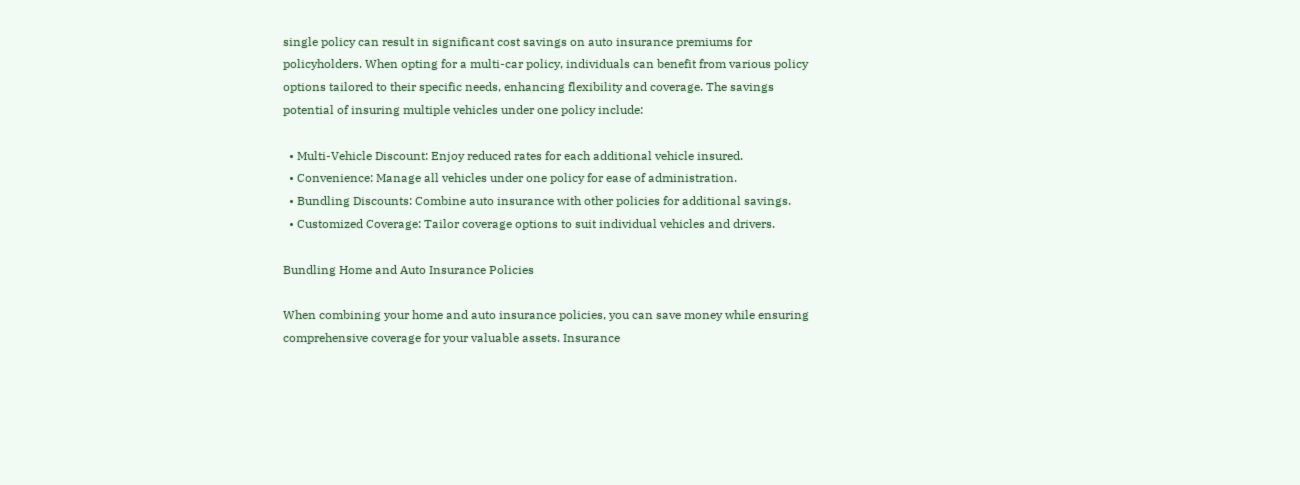single policy can result in significant cost savings on auto insurance premiums for policyholders. When opting for a multi-car policy, individuals can benefit from various policy options tailored to their specific needs, enhancing flexibility and coverage. The savings potential of insuring multiple vehicles under one policy include:

  • Multi-Vehicle Discount: Enjoy reduced rates for each additional vehicle insured.
  • Convenience: Manage all vehicles under one policy for ease of administration.
  • Bundling Discounts: Combine auto insurance with other policies for additional savings.
  • Customized Coverage: Tailor coverage options to suit individual vehicles and drivers.

Bundling Home and Auto Insurance Policies

When combining your home and auto insurance policies, you can save money while ensuring comprehensive coverage for your valuable assets. Insurance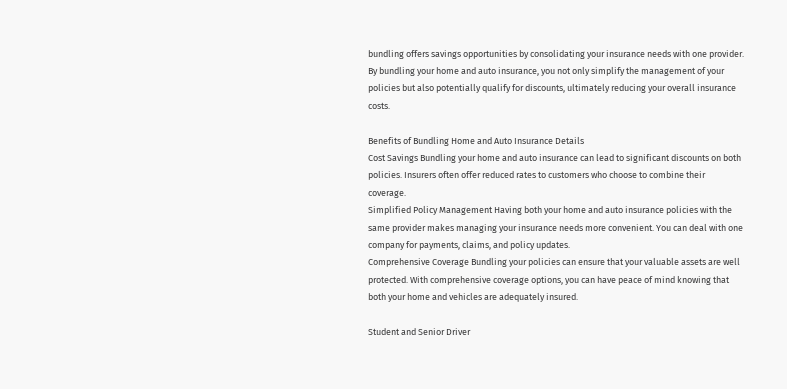bundling offers savings opportunities by consolidating your insurance needs with one provider. By bundling your home and auto insurance, you not only simplify the management of your policies but also potentially qualify for discounts, ultimately reducing your overall insurance costs.

Benefits of Bundling Home and Auto Insurance Details
Cost Savings Bundling your home and auto insurance can lead to significant discounts on both policies. Insurers often offer reduced rates to customers who choose to combine their coverage.
Simplified Policy Management Having both your home and auto insurance policies with the same provider makes managing your insurance needs more convenient. You can deal with one company for payments, claims, and policy updates.
Comprehensive Coverage Bundling your policies can ensure that your valuable assets are well protected. With comprehensive coverage options, you can have peace of mind knowing that both your home and vehicles are adequately insured.

Student and Senior Driver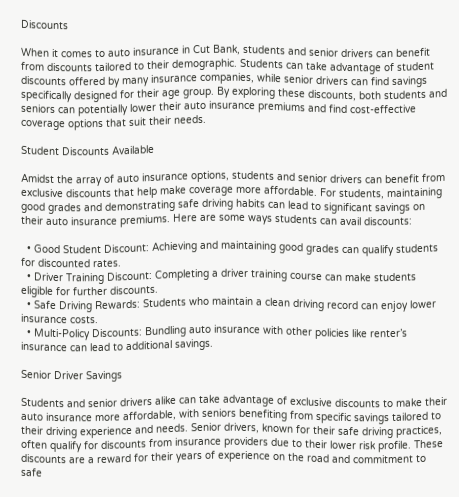Discounts

When it comes to auto insurance in Cut Bank, students and senior drivers can benefit from discounts tailored to their demographic. Students can take advantage of student discounts offered by many insurance companies, while senior drivers can find savings specifically designed for their age group. By exploring these discounts, both students and seniors can potentially lower their auto insurance premiums and find cost-effective coverage options that suit their needs.

Student Discounts Available

Amidst the array of auto insurance options, students and senior drivers can benefit from exclusive discounts that help make coverage more affordable. For students, maintaining good grades and demonstrating safe driving habits can lead to significant savings on their auto insurance premiums. Here are some ways students can avail discounts:

  • Good Student Discount: Achieving and maintaining good grades can qualify students for discounted rates.
  • Driver Training Discount: Completing a driver training course can make students eligible for further discounts.
  • Safe Driving Rewards: Students who maintain a clean driving record can enjoy lower insurance costs.
  • Multi-Policy Discounts: Bundling auto insurance with other policies like renter’s insurance can lead to additional savings.

Senior Driver Savings

Students and senior drivers alike can take advantage of exclusive discounts to make their auto insurance more affordable, with seniors benefiting from specific savings tailored to their driving experience and needs. Senior drivers, known for their safe driving practices, often qualify for discounts from insurance providers due to their lower risk profile. These discounts are a reward for their years of experience on the road and commitment to safe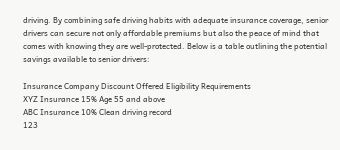driving. By combining safe driving habits with adequate insurance coverage, senior drivers can secure not only affordable premiums but also the peace of mind that comes with knowing they are well-protected. Below is a table outlining the potential savings available to senior drivers:

Insurance Company Discount Offered Eligibility Requirements
XYZ Insurance 15% Age 55 and above
ABC Insurance 10% Clean driving record
123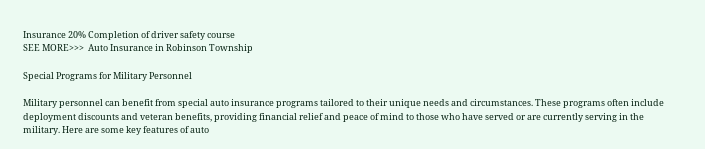Insurance 20% Completion of driver safety course
SEE MORE>>>  Auto Insurance in Robinson Township

Special Programs for Military Personnel

Military personnel can benefit from special auto insurance programs tailored to their unique needs and circumstances. These programs often include deployment discounts and veteran benefits, providing financial relief and peace of mind to those who have served or are currently serving in the military. Here are some key features of auto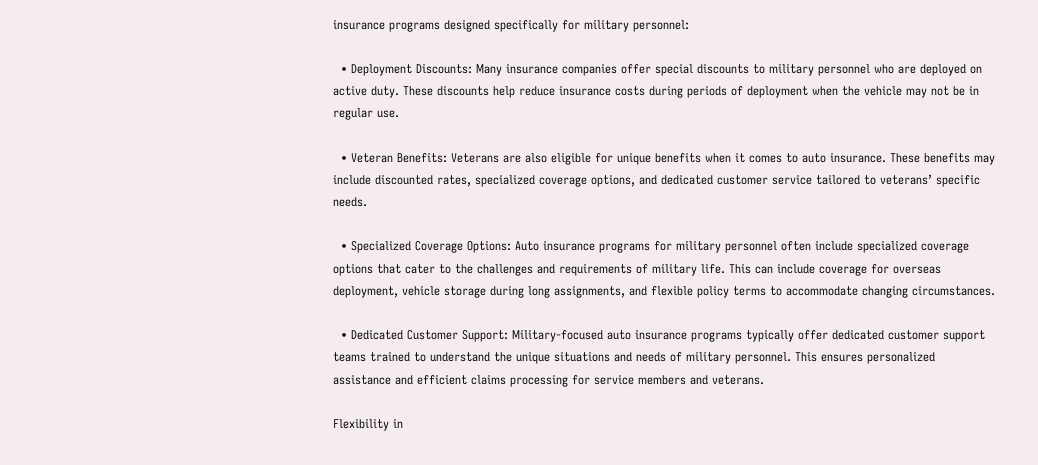insurance programs designed specifically for military personnel:

  • Deployment Discounts: Many insurance companies offer special discounts to military personnel who are deployed on active duty. These discounts help reduce insurance costs during periods of deployment when the vehicle may not be in regular use.

  • Veteran Benefits: Veterans are also eligible for unique benefits when it comes to auto insurance. These benefits may include discounted rates, specialized coverage options, and dedicated customer service tailored to veterans’ specific needs.

  • Specialized Coverage Options: Auto insurance programs for military personnel often include specialized coverage options that cater to the challenges and requirements of military life. This can include coverage for overseas deployment, vehicle storage during long assignments, and flexible policy terms to accommodate changing circumstances.

  • Dedicated Customer Support: Military-focused auto insurance programs typically offer dedicated customer support teams trained to understand the unique situations and needs of military personnel. This ensures personalized assistance and efficient claims processing for service members and veterans.

Flexibility in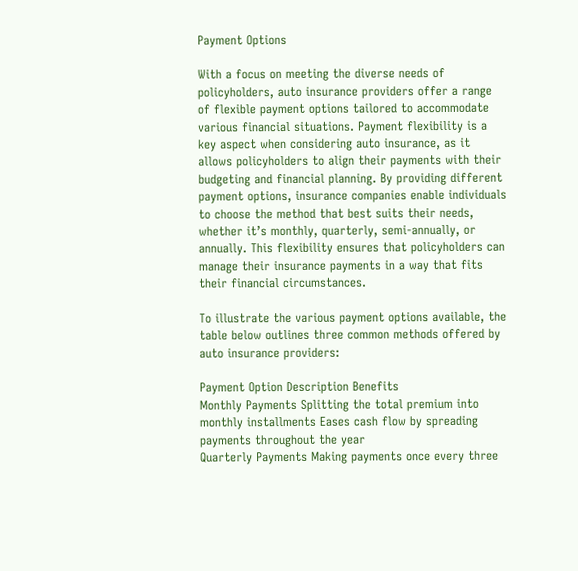Payment Options

With a focus on meeting the diverse needs of policyholders, auto insurance providers offer a range of flexible payment options tailored to accommodate various financial situations. Payment flexibility is a key aspect when considering auto insurance, as it allows policyholders to align their payments with their budgeting and financial planning. By providing different payment options, insurance companies enable individuals to choose the method that best suits their needs, whether it’s monthly, quarterly, semi-annually, or annually. This flexibility ensures that policyholders can manage their insurance payments in a way that fits their financial circumstances.

To illustrate the various payment options available, the table below outlines three common methods offered by auto insurance providers:

Payment Option Description Benefits
Monthly Payments Splitting the total premium into monthly installments Eases cash flow by spreading payments throughout the year
Quarterly Payments Making payments once every three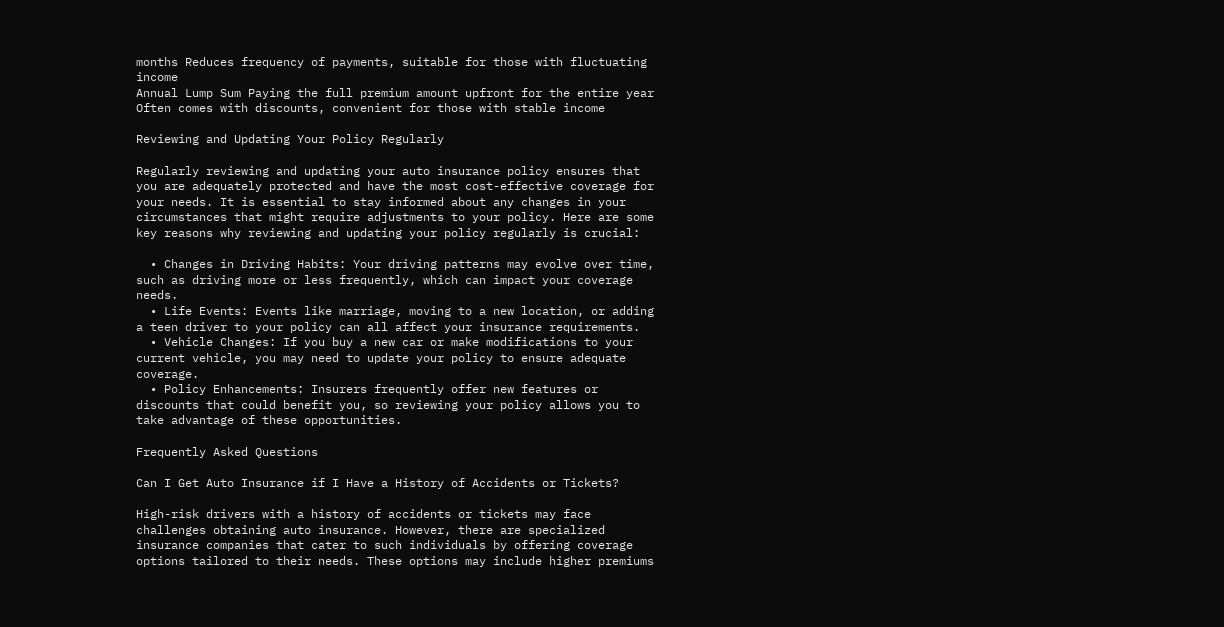months Reduces frequency of payments, suitable for those with fluctuating income
Annual Lump Sum Paying the full premium amount upfront for the entire year Often comes with discounts, convenient for those with stable income

Reviewing and Updating Your Policy Regularly

Regularly reviewing and updating your auto insurance policy ensures that you are adequately protected and have the most cost-effective coverage for your needs. It is essential to stay informed about any changes in your circumstances that might require adjustments to your policy. Here are some key reasons why reviewing and updating your policy regularly is crucial:

  • Changes in Driving Habits: Your driving patterns may evolve over time, such as driving more or less frequently, which can impact your coverage needs.
  • Life Events: Events like marriage, moving to a new location, or adding a teen driver to your policy can all affect your insurance requirements.
  • Vehicle Changes: If you buy a new car or make modifications to your current vehicle, you may need to update your policy to ensure adequate coverage.
  • Policy Enhancements: Insurers frequently offer new features or discounts that could benefit you, so reviewing your policy allows you to take advantage of these opportunities.

Frequently Asked Questions

Can I Get Auto Insurance if I Have a History of Accidents or Tickets?

High-risk drivers with a history of accidents or tickets may face challenges obtaining auto insurance. However, there are specialized insurance companies that cater to such individuals by offering coverage options tailored to their needs. These options may include higher premiums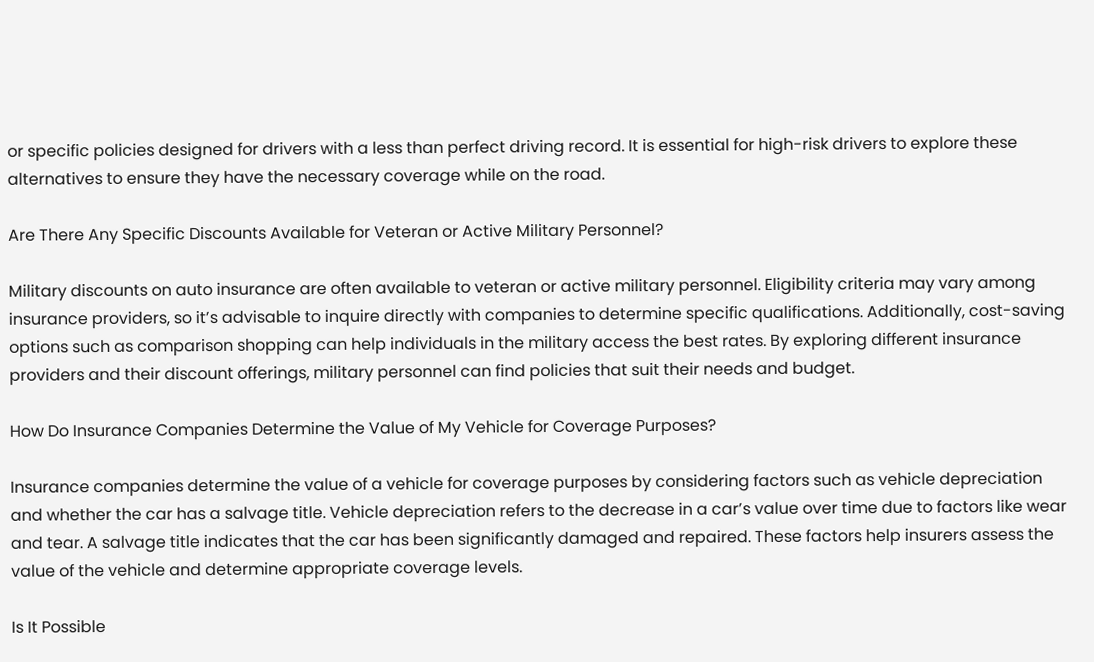or specific policies designed for drivers with a less than perfect driving record. It is essential for high-risk drivers to explore these alternatives to ensure they have the necessary coverage while on the road.

Are There Any Specific Discounts Available for Veteran or Active Military Personnel?

Military discounts on auto insurance are often available to veteran or active military personnel. Eligibility criteria may vary among insurance providers, so it’s advisable to inquire directly with companies to determine specific qualifications. Additionally, cost-saving options such as comparison shopping can help individuals in the military access the best rates. By exploring different insurance providers and their discount offerings, military personnel can find policies that suit their needs and budget.

How Do Insurance Companies Determine the Value of My Vehicle for Coverage Purposes?

Insurance companies determine the value of a vehicle for coverage purposes by considering factors such as vehicle depreciation and whether the car has a salvage title. Vehicle depreciation refers to the decrease in a car’s value over time due to factors like wear and tear. A salvage title indicates that the car has been significantly damaged and repaired. These factors help insurers assess the value of the vehicle and determine appropriate coverage levels.

Is It Possible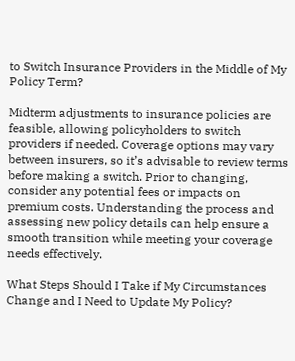to Switch Insurance Providers in the Middle of My Policy Term?

Midterm adjustments to insurance policies are feasible, allowing policyholders to switch providers if needed. Coverage options may vary between insurers, so it’s advisable to review terms before making a switch. Prior to changing, consider any potential fees or impacts on premium costs. Understanding the process and assessing new policy details can help ensure a smooth transition while meeting your coverage needs effectively.

What Steps Should I Take if My Circumstances Change and I Need to Update My Policy?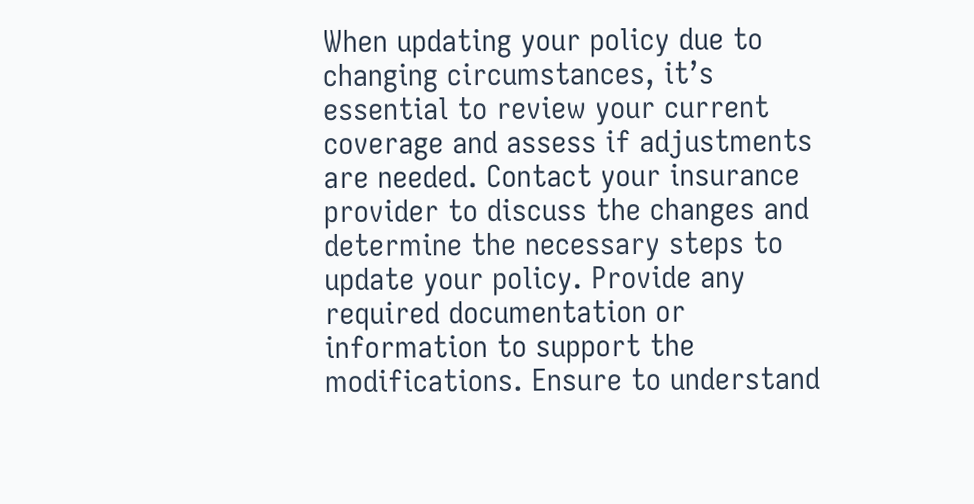When updating your policy due to changing circumstances, it’s essential to review your current coverage and assess if adjustments are needed. Contact your insurance provider to discuss the changes and determine the necessary steps to update your policy. Provide any required documentation or information to support the modifications. Ensure to understand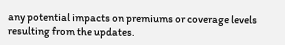any potential impacts on premiums or coverage levels resulting from the updates.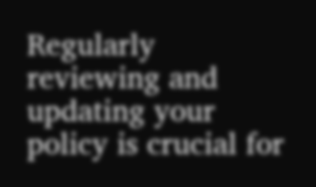Regularly reviewing and updating your policy is crucial for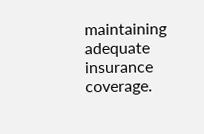maintaining adequate insurance coverage.